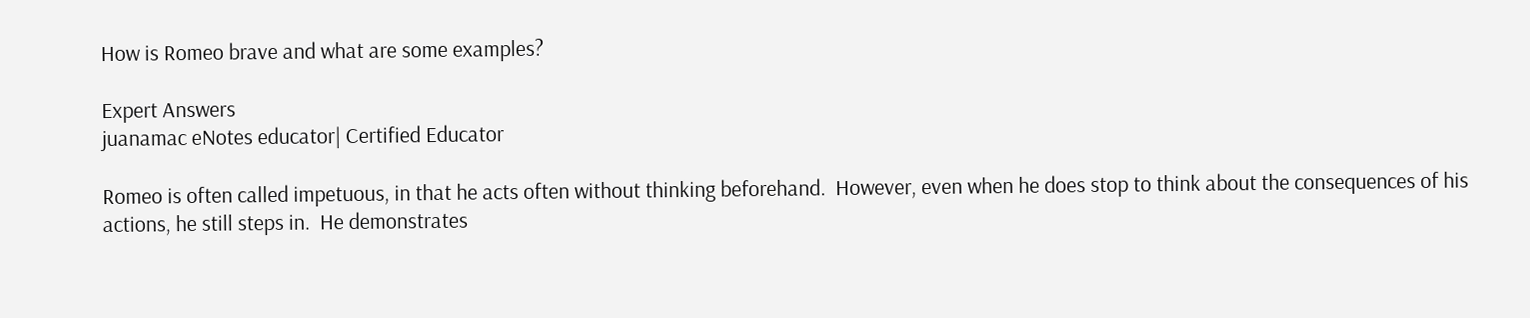How is Romeo brave and what are some examples?

Expert Answers
juanamac eNotes educator| Certified Educator

Romeo is often called impetuous, in that he acts often without thinking beforehand.  However, even when he does stop to think about the consequences of his actions, he still steps in.  He demonstrates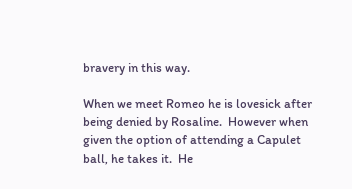bravery in this way.

When we meet Romeo he is lovesick after being denied by Rosaline.  However when given the option of attending a Capulet ball, he takes it.  He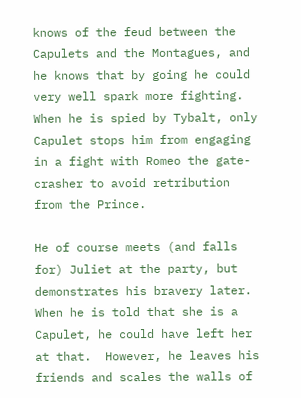knows of the feud between the Capulets and the Montagues, and he knows that by going he could very well spark more fighting.  When he is spied by Tybalt, only Capulet stops him from engaging in a fight with Romeo the gate-crasher to avoid retribution from the Prince.

He of course meets (and falls for) Juliet at the party, but demonstrates his bravery later.  When he is told that she is a Capulet, he could have left her at that.  However, he leaves his friends and scales the walls of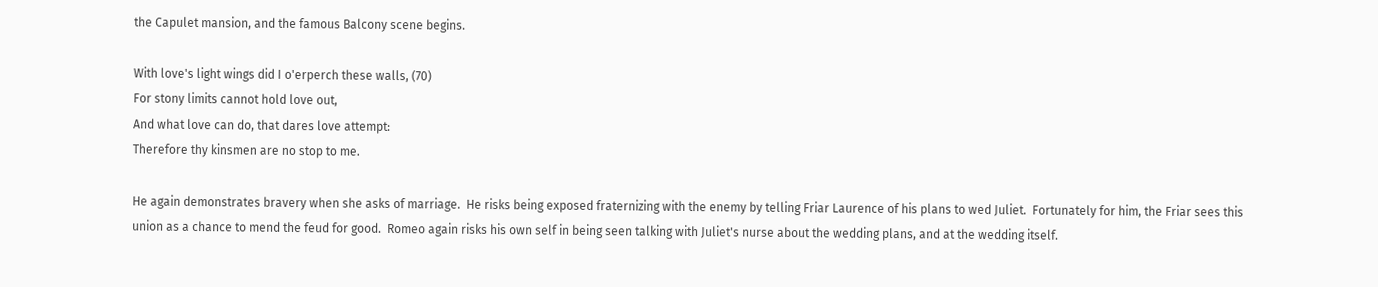the Capulet mansion, and the famous Balcony scene begins.

With love's light wings did I o'erperch these walls, (70)
For stony limits cannot hold love out,
And what love can do, that dares love attempt:
Therefore thy kinsmen are no stop to me.

He again demonstrates bravery when she asks of marriage.  He risks being exposed fraternizing with the enemy by telling Friar Laurence of his plans to wed Juliet.  Fortunately for him, the Friar sees this union as a chance to mend the feud for good.  Romeo again risks his own self in being seen talking with Juliet's nurse about the wedding plans, and at the wedding itself.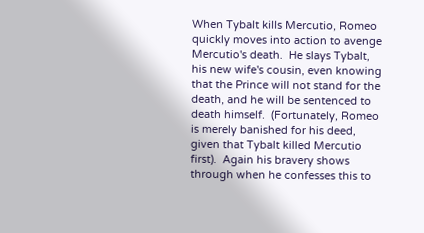When Tybalt kills Mercutio, Romeo quickly moves into action to avenge Mercutio's death.  He slays Tybalt, his new wife's cousin, even knowing that the Prince will not stand for the death, and he will be sentenced to death himself.  (Fortunately, Romeo is merely banished for his deed, given that Tybalt killed Mercutio first).  Again his bravery shows through when he confesses this to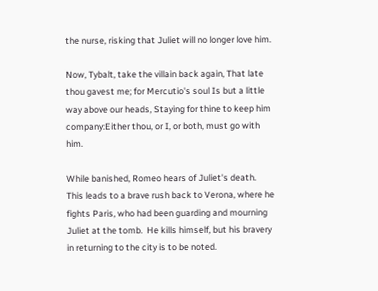the nurse, risking that Juliet will no longer love him.

Now, Tybalt, take the villain back again, That late thou gavest me; for Mercutio's soul Is but a little way above our heads, Staying for thine to keep him company:Either thou, or I, or both, must go with him.

While banished, Romeo hears of Juliet's death.  This leads to a brave rush back to Verona, where he fights Paris, who had been guarding and mourning Juliet at the tomb.  He kills himself, but his bravery in returning to the city is to be noted.